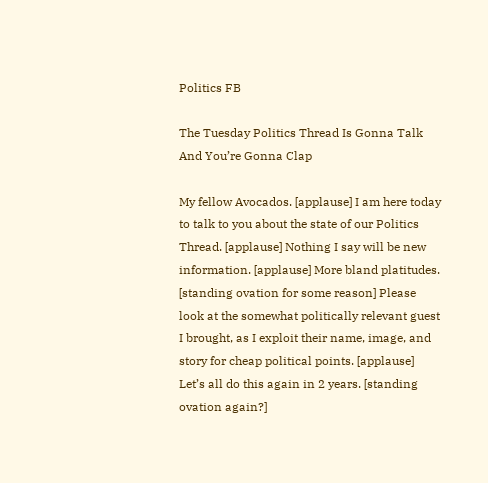Politics FB

The Tuesday Politics Thread Is Gonna Talk And You’re Gonna Clap

My fellow Avocados. [applause] I am here today to talk to you about the state of our Politics Thread. [applause] Nothing I say will be new information. [applause] More bland platitudes. [standing ovation for some reason] Please look at the somewhat politically relevant guest I brought, as I exploit their name, image, and story for cheap political points. [applause] Let’s all do this again in 2 years. [standing ovation again?]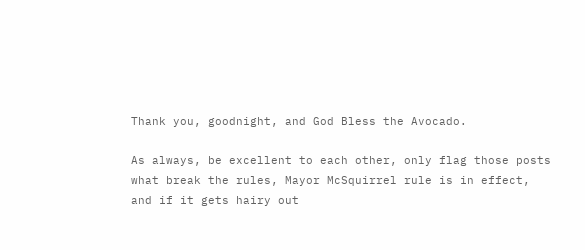Thank you, goodnight, and God Bless the Avocado.

As always, be excellent to each other, only flag those posts what break the rules, Mayor McSquirrel rule is in effect, and if it gets hairy out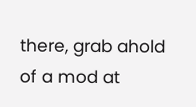there, grab ahold of a mod at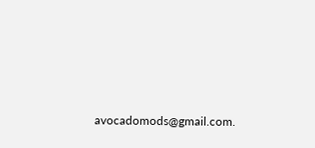avocadomods@gmail.com.